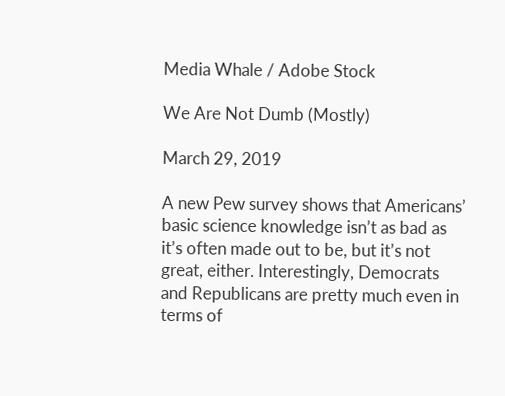Media Whale / Adobe Stock

We Are Not Dumb (Mostly)

March 29, 2019

A new Pew survey shows that Americans’ basic science knowledge isn’t as bad as it’s often made out to be, but it’s not great, either. Interestingly, Democrats and Republicans are pretty much even in terms of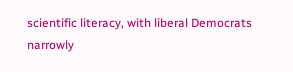scientific literacy, with liberal Democrats narrowly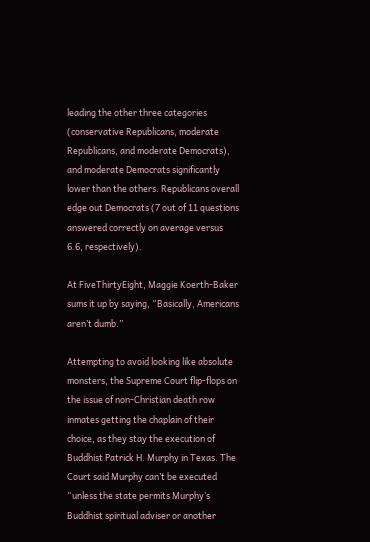leading the other three categories (conservative Republicans, moderate Republicans, and moderate Democrats), and moderate Democrats significantly lower than the others. Republicans overall edge out Democrats (7 out of 11 questions answered correctly on average versus 6.6, respectively).

At FiveThirtyEight, Maggie Koerth-Baker sums it up by saying, “Basically, Americans aren’t dumb.”

Attempting to avoid looking like absolute monsters, the Supreme Court flip-flops on the issue of non-Christian death row inmates getting the chaplain of their choice, as they stay the execution of Buddhist Patrick H. Murphy in Texas. The Court said Murphy can’t be executed “unless the state permits Murphy’s Buddhist spiritual adviser or another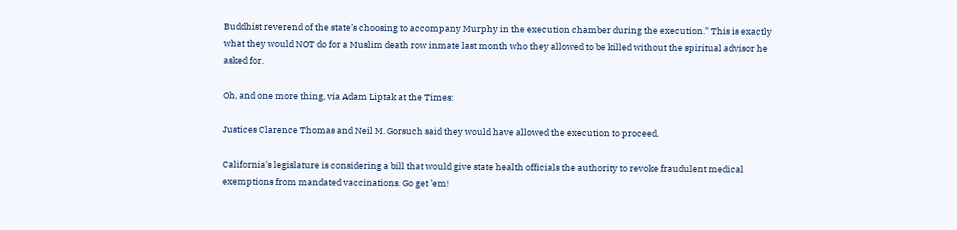Buddhist reverend of the state’s choosing to accompany Murphy in the execution chamber during the execution.” This is exactly what they would NOT do for a Muslim death row inmate last month who they allowed to be killed without the spiritual advisor he asked for.

Oh, and one more thing, via Adam Liptak at the Times:

Justices Clarence Thomas and Neil M. Gorsuch said they would have allowed the execution to proceed.

California’s legislature is considering a bill that would give state health officials the authority to revoke fraudulent medical exemptions from mandated vaccinations. Go get ’em!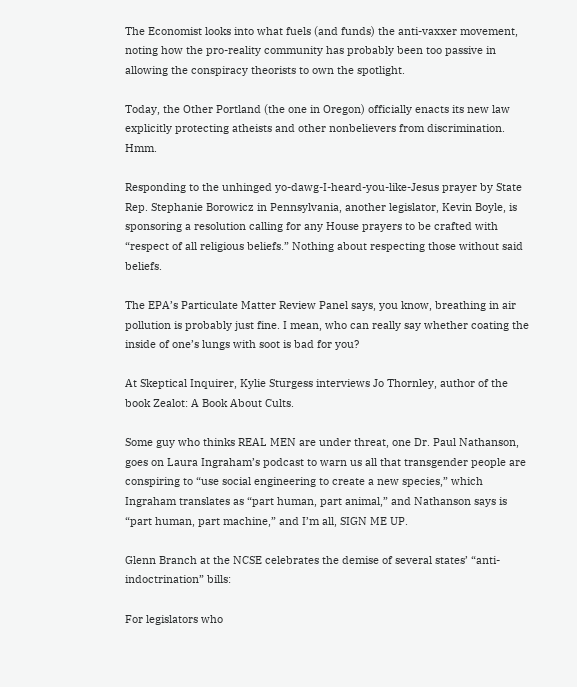The Economist looks into what fuels (and funds) the anti-vaxxer movement, noting how the pro-reality community has probably been too passive in allowing the conspiracy theorists to own the spotlight.

Today, the Other Portland (the one in Oregon) officially enacts its new law explicitly protecting atheists and other nonbelievers from discrimination. Hmm.

Responding to the unhinged yo-dawg-I-heard-you-like-Jesus prayer by State Rep. Stephanie Borowicz in Pennsylvania, another legislator, Kevin Boyle, is sponsoring a resolution calling for any House prayers to be crafted with “respect of all religious beliefs.” Nothing about respecting those without said beliefs.

The EPA’s Particulate Matter Review Panel says, you know, breathing in air pollution is probably just fine. I mean, who can really say whether coating the inside of one’s lungs with soot is bad for you?

At Skeptical Inquirer, Kylie Sturgess interviews Jo Thornley, author of the book Zealot: A Book About Cults.

Some guy who thinks REAL MEN are under threat, one Dr. Paul Nathanson, goes on Laura Ingraham’s podcast to warn us all that transgender people are conspiring to “use social engineering to create a new species,” which Ingraham translates as “part human, part animal,” and Nathanson says is “part human, part machine,” and I’m all, SIGN ME UP.

Glenn Branch at the NCSE celebrates the demise of several states’ “anti-indoctrination” bills:

For legislators who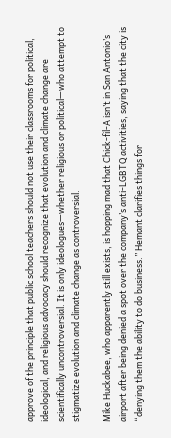approve of the principle that public school teachers should not use their classrooms for political, ideological, and religious advocacy should recognize that evolution and climate change are scientifically uncontroversial. It is only ideologues—whether religious or political—who attempt to stigmatize evolution and climate change as controversial.

Mike Huckabee, who apparently still exists, is hopping mad that Chick-fil-A isn’t in San Antonio’s airport after being denied a spot over the company’s anti-LGBTQ activities, saying that the city is “denying them the ability to do business.” Hemant clarifies things for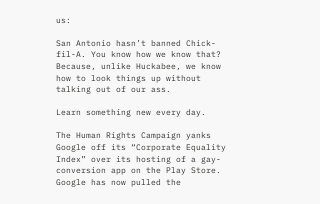us:

San Antonio hasn’t banned Chick-fil-A. You know how we know that? Because, unlike Huckabee, we know how to look things up without talking out of our ass.

Learn something new every day.

The Human Rights Campaign yanks Google off its “Corporate Equality Index” over its hosting of a gay-conversion app on the Play Store. Google has now pulled the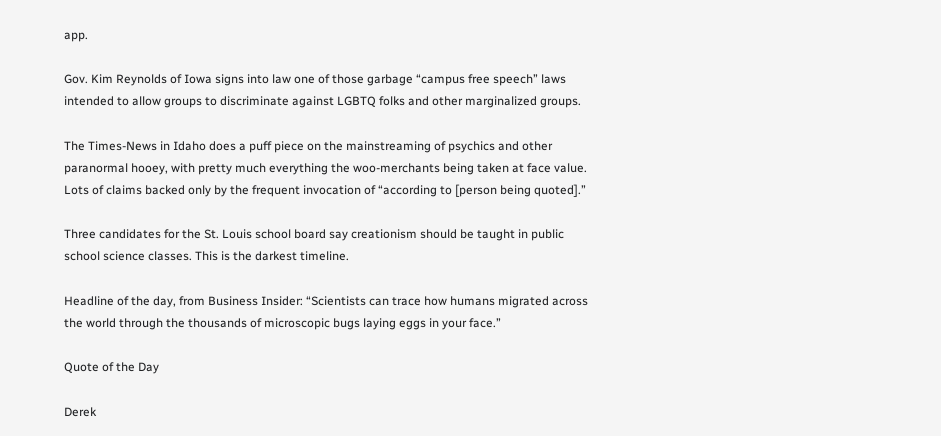app.

Gov. Kim Reynolds of Iowa signs into law one of those garbage “campus free speech” laws intended to allow groups to discriminate against LGBTQ folks and other marginalized groups.

The Times-News in Idaho does a puff piece on the mainstreaming of psychics and other paranormal hooey, with pretty much everything the woo-merchants being taken at face value. Lots of claims backed only by the frequent invocation of “according to [person being quoted].”

Three candidates for the St. Louis school board say creationism should be taught in public school science classes. This is the darkest timeline.

Headline of the day, from Business Insider: “Scientists can trace how humans migrated across the world through the thousands of microscopic bugs laying eggs in your face.”

Quote of the Day

Derek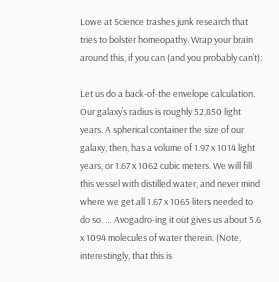Lowe at Science trashes junk research that tries to bolster homeopathy. Wrap your brain around this, if you can (and you probably can’t):

Let us do a back-of-the envelope calculation. Our galaxy’s radius is roughly 52,850 light years. A spherical container the size of our galaxy, then, has a volume of 1.97 x 1014 light years, or 1.67 x 1062 cubic meters. We will fill this vessel with distilled water, and never mind where we get all 1.67 x 1065 liters needed to do so. … Avogadro-ing it out gives us about 5.6 x 1094 molecules of water therein. (Note, interestingly, that this is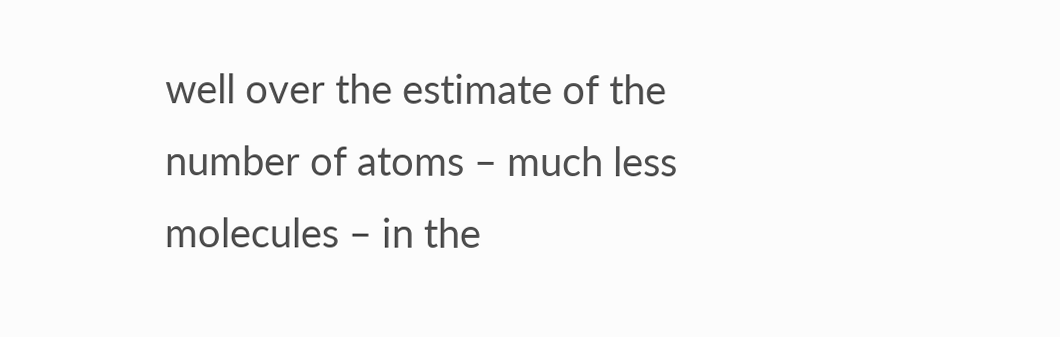well over the estimate of the number of atoms – much less molecules – in the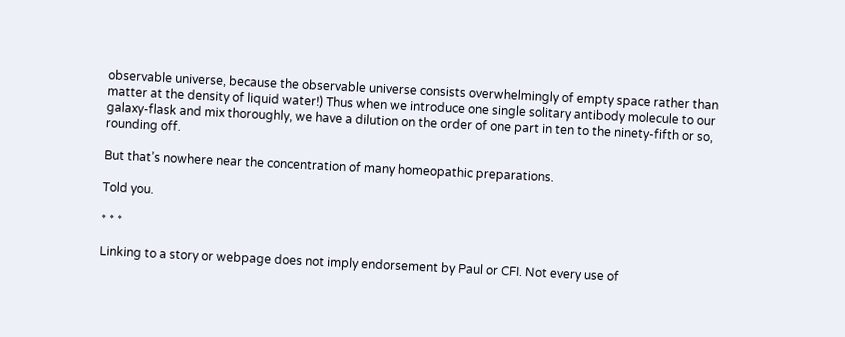observable universe, because the observable universe consists overwhelmingly of empty space rather than matter at the density of liquid water!) Thus when we introduce one single solitary antibody molecule to our galaxy-flask and mix thoroughly, we have a dilution on the order of one part in ten to the ninety-fifth or so, rounding off.

But that’s nowhere near the concentration of many homeopathic preparations.

Told you.

* * *

Linking to a story or webpage does not imply endorsement by Paul or CFI. Not every use of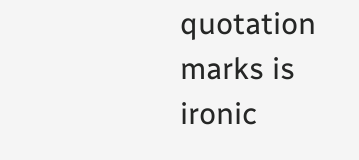quotation marks is ironic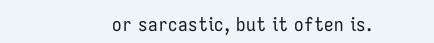or sarcastic, but it often is.